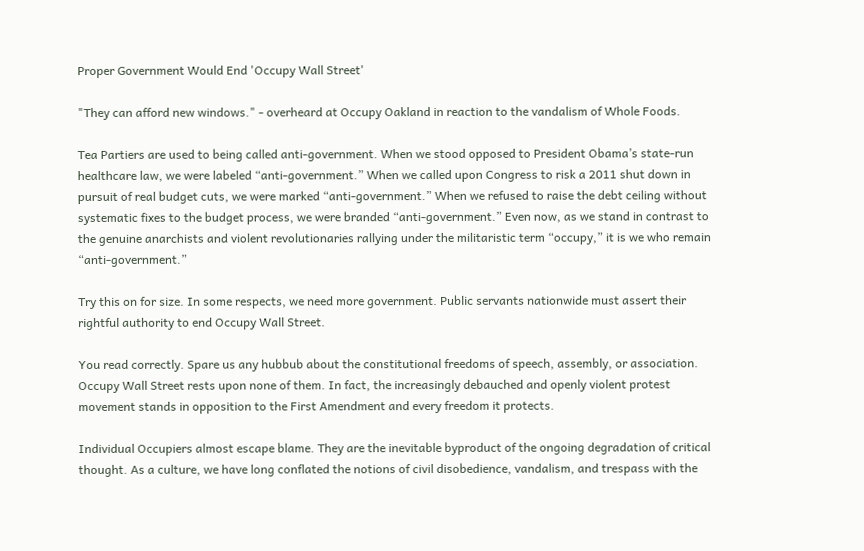Proper Government Would End 'Occupy Wall Street'

"They can afford new windows." - overheard at Occupy Oakland in reaction to the vandalism of Whole Foods.

Tea Partiers are used to being called anti-government. When we stood opposed to President Obama’s state-run healthcare law, we were labeled “anti-government.” When we called upon Congress to risk a 2011 shut down in pursuit of real budget cuts, we were marked “anti-government.” When we refused to raise the debt ceiling without systematic fixes to the budget process, we were branded “anti-government.” Even now, as we stand in contrast to the genuine anarchists and violent revolutionaries rallying under the militaristic term “occupy,” it is we who remain “anti-government.”

Try this on for size. In some respects, we need more government. Public servants nationwide must assert their rightful authority to end Occupy Wall Street.

You read correctly. Spare us any hubbub about the constitutional freedoms of speech, assembly, or association. Occupy Wall Street rests upon none of them. In fact, the increasingly debauched and openly violent protest movement stands in opposition to the First Amendment and every freedom it protects.

Individual Occupiers almost escape blame. They are the inevitable byproduct of the ongoing degradation of critical thought. As a culture, we have long conflated the notions of civil disobedience, vandalism, and trespass with the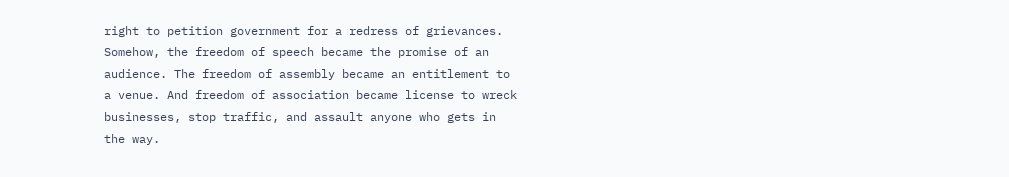right to petition government for a redress of grievances. Somehow, the freedom of speech became the promise of an audience. The freedom of assembly became an entitlement to a venue. And freedom of association became license to wreck businesses, stop traffic, and assault anyone who gets in the way.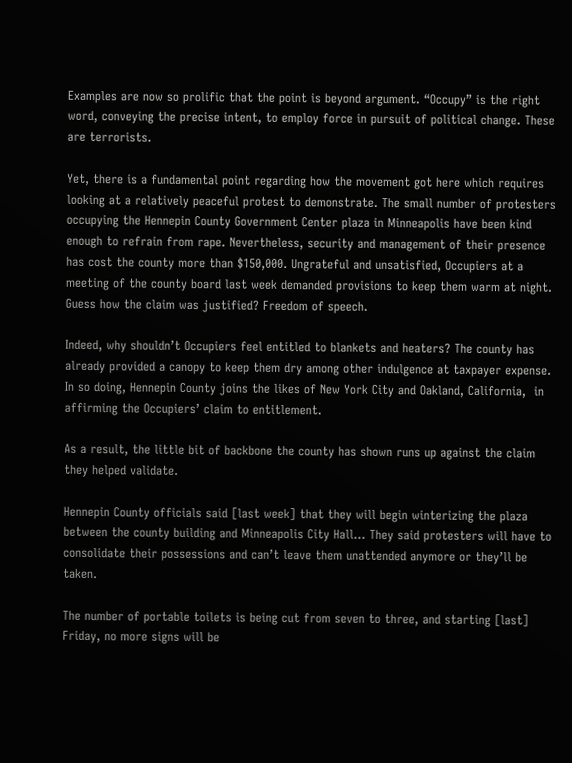Examples are now so prolific that the point is beyond argument. “Occupy” is the right word, conveying the precise intent, to employ force in pursuit of political change. These are terrorists.

Yet, there is a fundamental point regarding how the movement got here which requires looking at a relatively peaceful protest to demonstrate. The small number of protesters occupying the Hennepin County Government Center plaza in Minneapolis have been kind enough to refrain from rape. Nevertheless, security and management of their presence has cost the county more than $150,000. Ungrateful and unsatisfied, Occupiers at a meeting of the county board last week demanded provisions to keep them warm at night. Guess how the claim was justified? Freedom of speech.

Indeed, why shouldn’t Occupiers feel entitled to blankets and heaters? The county has already provided a canopy to keep them dry among other indulgence at taxpayer expense. In so doing, Hennepin County joins the likes of New York City and Oakland, California,  in affirming the Occupiers’ claim to entitlement.

As a result, the little bit of backbone the county has shown runs up against the claim they helped validate.

Hennepin County officials said [last week] that they will begin winterizing the plaza between the county building and Minneapolis City Hall… They said protesters will have to consolidate their possessions and can’t leave them unattended anymore or they’ll be taken.

The number of portable toilets is being cut from seven to three, and starting [last] Friday, no more signs will be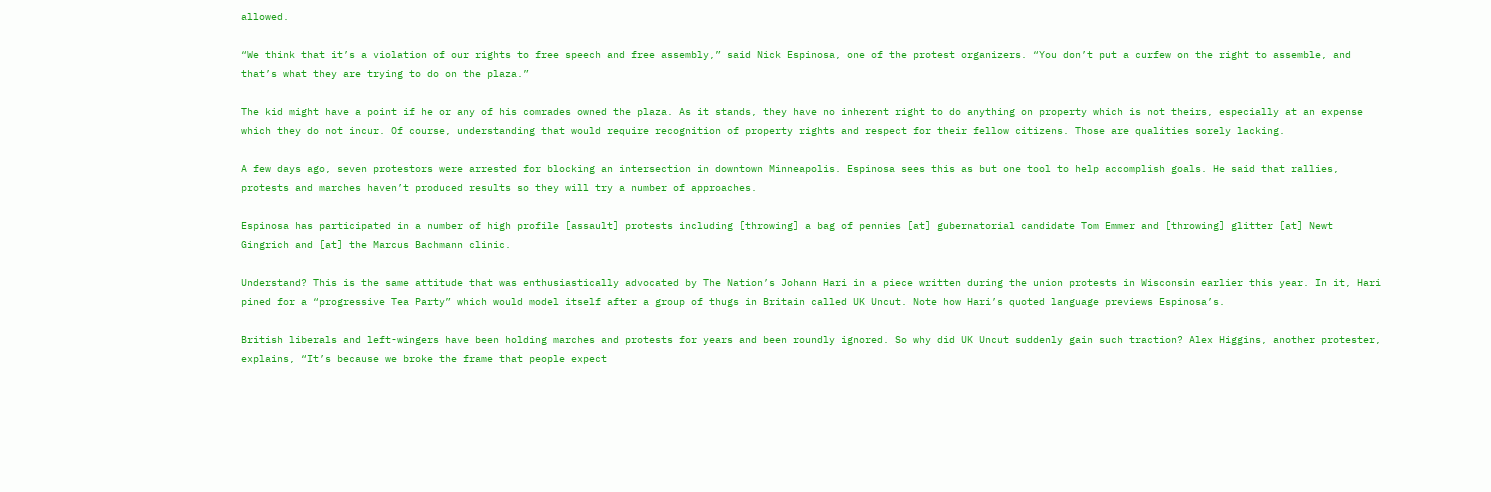allowed.

“We think that it’s a violation of our rights to free speech and free assembly,” said Nick Espinosa, one of the protest organizers. “You don’t put a curfew on the right to assemble, and that’s what they are trying to do on the plaza.”

The kid might have a point if he or any of his comrades owned the plaza. As it stands, they have no inherent right to do anything on property which is not theirs, especially at an expense which they do not incur. Of course, understanding that would require recognition of property rights and respect for their fellow citizens. Those are qualities sorely lacking.

A few days ago, seven protestors were arrested for blocking an intersection in downtown Minneapolis. Espinosa sees this as but one tool to help accomplish goals. He said that rallies, protests and marches haven’t produced results so they will try a number of approaches.

Espinosa has participated in a number of high profile [assault] protests including [throwing] a bag of pennies [at] gubernatorial candidate Tom Emmer and [throwing] glitter [at] Newt Gingrich and [at] the Marcus Bachmann clinic.

Understand? This is the same attitude that was enthusiastically advocated by The Nation’s Johann Hari in a piece written during the union protests in Wisconsin earlier this year. In it, Hari pined for a “progressive Tea Party” which would model itself after a group of thugs in Britain called UK Uncut. Note how Hari’s quoted language previews Espinosa’s.

British liberals and left-wingers have been holding marches and protests for years and been roundly ignored. So why did UK Uncut suddenly gain such traction? Alex Higgins, another protester, explains, “It’s because we broke the frame that people expect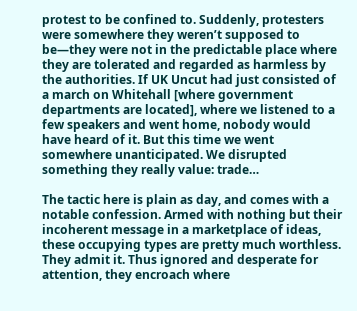protest to be confined to. Suddenly, protesters were somewhere they weren’t supposed to be—they were not in the predictable place where they are tolerated and regarded as harmless by the authorities. If UK Uncut had just consisted of a march on Whitehall [where government departments are located], where we listened to a few speakers and went home, nobody would have heard of it. But this time we went somewhere unanticipated. We disrupted something they really value: trade…

The tactic here is plain as day, and comes with a notable confession. Armed with nothing but their incoherent message in a marketplace of ideas, these occupying types are pretty much worthless. They admit it. Thus ignored and desperate for attention, they encroach where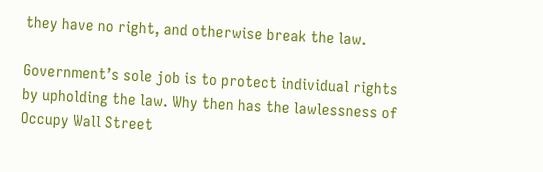they have no right, and otherwise break the law.

Government’s sole job is to protect individual rights by upholding the law. Why then has the lawlessness of Occupy Wall Street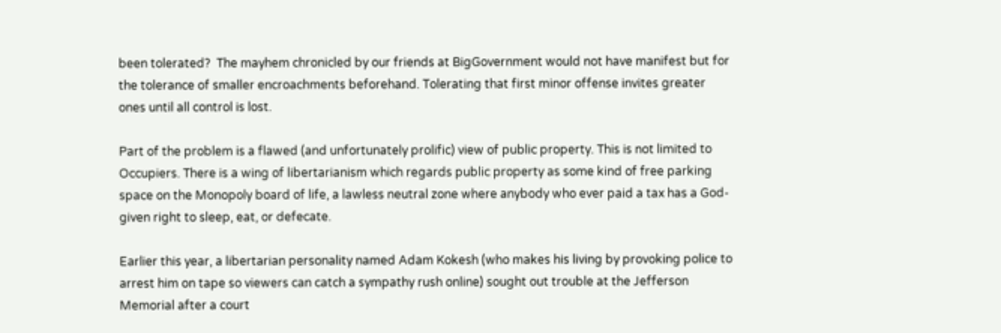been tolerated?  The mayhem chronicled by our friends at BigGovernment would not have manifest but for the tolerance of smaller encroachments beforehand. Tolerating that first minor offense invites greater ones until all control is lost.

Part of the problem is a flawed (and unfortunately prolific) view of public property. This is not limited to Occupiers. There is a wing of libertarianism which regards public property as some kind of free parking space on the Monopoly board of life, a lawless neutral zone where anybody who ever paid a tax has a God-given right to sleep, eat, or defecate.

Earlier this year, a libertarian personality named Adam Kokesh (who makes his living by provoking police to arrest him on tape so viewers can catch a sympathy rush online) sought out trouble at the Jefferson Memorial after a court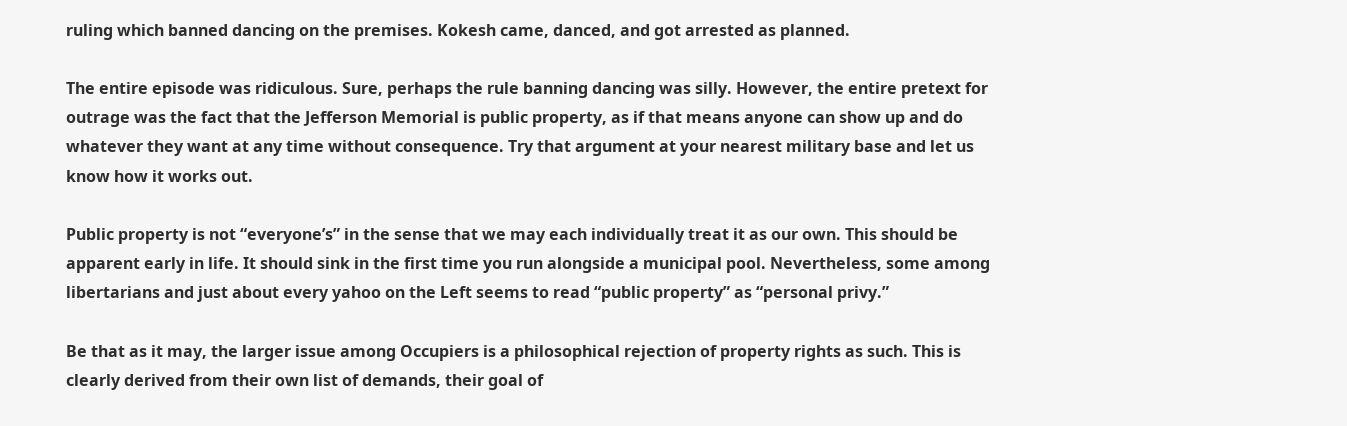ruling which banned dancing on the premises. Kokesh came, danced, and got arrested as planned.

The entire episode was ridiculous. Sure, perhaps the rule banning dancing was silly. However, the entire pretext for outrage was the fact that the Jefferson Memorial is public property, as if that means anyone can show up and do whatever they want at any time without consequence. Try that argument at your nearest military base and let us know how it works out.

Public property is not “everyone’s” in the sense that we may each individually treat it as our own. This should be apparent early in life. It should sink in the first time you run alongside a municipal pool. Nevertheless, some among libertarians and just about every yahoo on the Left seems to read “public property” as “personal privy.”

Be that as it may, the larger issue among Occupiers is a philosophical rejection of property rights as such. This is clearly derived from their own list of demands, their goal of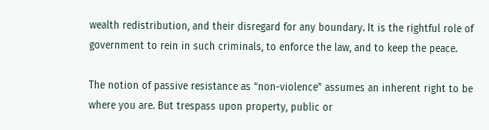wealth redistribution, and their disregard for any boundary. It is the rightful role of government to rein in such criminals, to enforce the law, and to keep the peace.

The notion of passive resistance as “non-violence” assumes an inherent right to be where you are. But trespass upon property, public or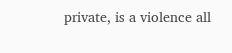private, is a violence all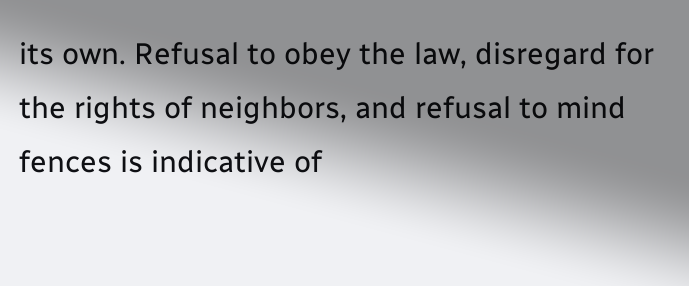its own. Refusal to obey the law, disregard for the rights of neighbors, and refusal to mind fences is indicative of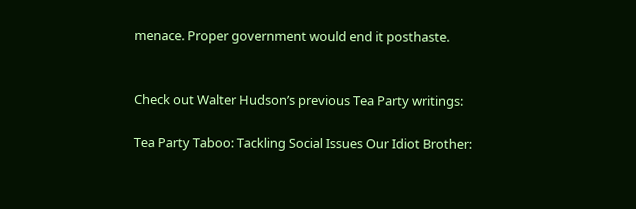menace. Proper government would end it posthaste.


Check out Walter Hudson’s previous Tea Party writings:

Tea Party Taboo: Tackling Social Issues Our Idiot Brother: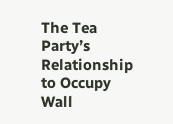The Tea Party’s Relationship to Occupy Wall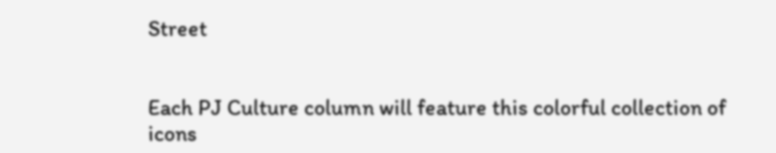Street


Each PJ Culture column will feature this colorful collection of icons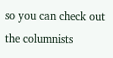so you can check out the columnists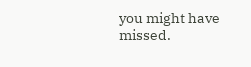you might have missed.